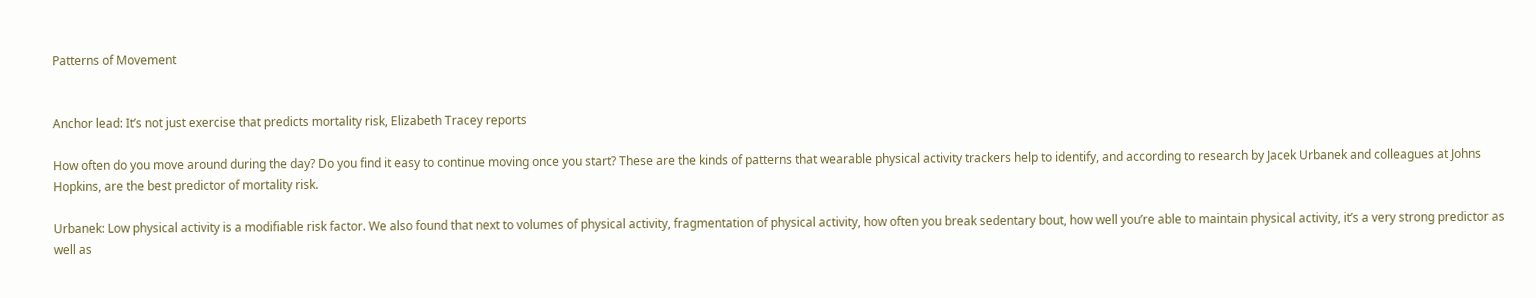Patterns of Movement


Anchor lead: It’s not just exercise that predicts mortality risk, Elizabeth Tracey reports

How often do you move around during the day? Do you find it easy to continue moving once you start? These are the kinds of patterns that wearable physical activity trackers help to identify, and according to research by Jacek Urbanek and colleagues at Johns Hopkins, are the best predictor of mortality risk.

Urbanek: Low physical activity is a modifiable risk factor. We also found that next to volumes of physical activity, fragmentation of physical activity, how often you break sedentary bout, how well you’re able to maintain physical activity, it’s a very strong predictor as well as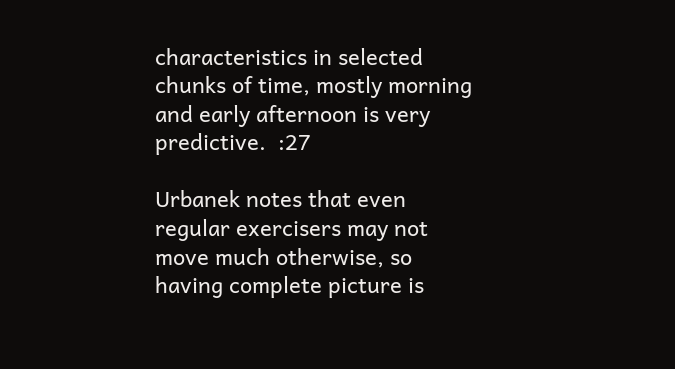characteristics in selected chunks of time, mostly morning and early afternoon is very predictive.  :27

Urbanek notes that even regular exercisers may not move much otherwise, so having complete picture is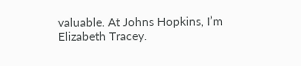valuable. At Johns Hopkins, I’m Elizabeth Tracey.